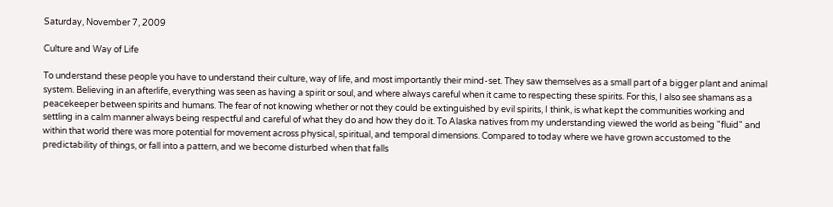Saturday, November 7, 2009

Culture and Way of Life

To understand these people you have to understand their culture, way of life, and most importantly their mind-set. They saw themselves as a small part of a bigger plant and animal system. Believing in an afterlife, everything was seen as having a spirit or soul, and where always careful when it came to respecting these spirits. For this, I also see shamans as a peacekeeper between spirits and humans. The fear of not knowing whether or not they could be extinguished by evil spirits, I think, is what kept the communities working and settling in a calm manner always being respectful and careful of what they do and how they do it. To Alaska natives from my understanding viewed the world as being "fluid" and within that world there was more potential for movement across physical, spiritual, and temporal dimensions. Compared to today where we have grown accustomed to the predictability of things, or fall into a pattern, and we become disturbed when that falls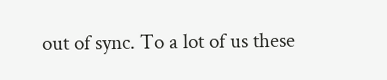out of sync. To a lot of us these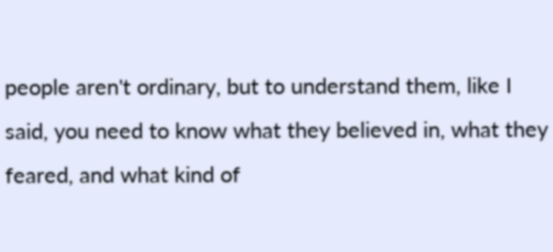people aren't ordinary, but to understand them, like I said, you need to know what they believed in, what they feared, and what kind of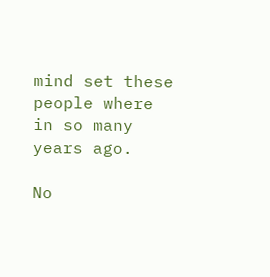mind set these people where in so many years ago.

No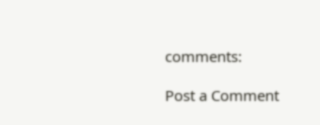comments:

Post a Comment